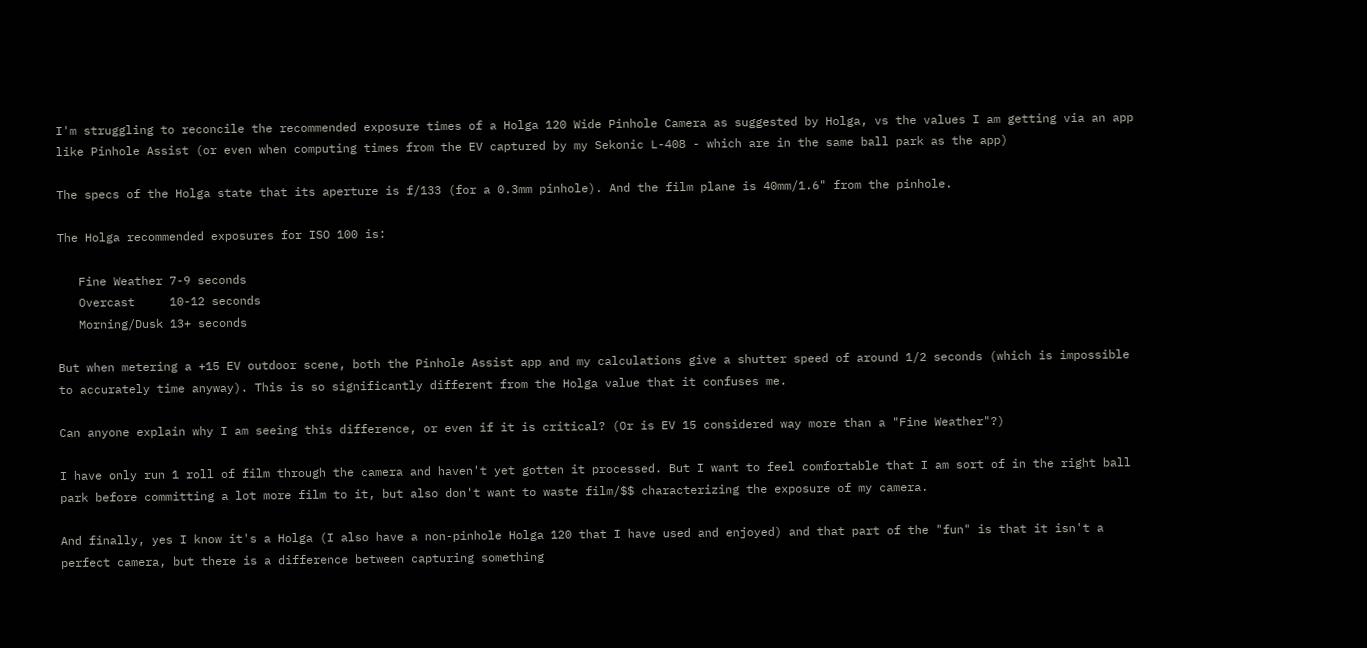I'm struggling to reconcile the recommended exposure times of a Holga 120 Wide Pinhole Camera as suggested by Holga, vs the values I am getting via an app like Pinhole Assist (or even when computing times from the EV captured by my Sekonic L-408 - which are in the same ball park as the app)

The specs of the Holga state that its aperture is f/133 (for a 0.3mm pinhole). And the film plane is 40mm/1.6" from the pinhole.

The Holga recommended exposures for ISO 100 is:

   Fine Weather 7-9 seconds
   Overcast     10-12 seconds
   Morning/Dusk 13+ seconds

But when metering a +15 EV outdoor scene, both the Pinhole Assist app and my calculations give a shutter speed of around 1/2 seconds (which is impossible to accurately time anyway). This is so significantly different from the Holga value that it confuses me.

Can anyone explain why I am seeing this difference, or even if it is critical? (Or is EV 15 considered way more than a "Fine Weather"?)

I have only run 1 roll of film through the camera and haven't yet gotten it processed. But I want to feel comfortable that I am sort of in the right ball park before committing a lot more film to it, but also don't want to waste film/$$ characterizing the exposure of my camera.

And finally, yes I know it's a Holga (I also have a non-pinhole Holga 120 that I have used and enjoyed) and that part of the "fun" is that it isn't a perfect camera, but there is a difference between capturing something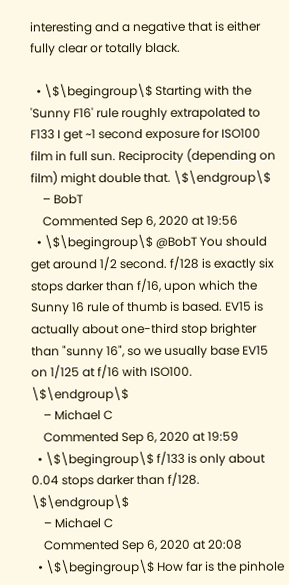interesting and a negative that is either fully clear or totally black.

  • \$\begingroup\$ Starting with the 'Sunny F16' rule roughly extrapolated to F133 I get ~1 second exposure for ISO100 film in full sun. Reciprocity (depending on film) might double that. \$\endgroup\$
    – BobT
    Commented Sep 6, 2020 at 19:56
  • \$\begingroup\$ @BobT You should get around 1/2 second. f/128 is exactly six stops darker than f/16, upon which the Sunny 16 rule of thumb is based. EV15 is actually about one-third stop brighter than "sunny 16", so we usually base EV15 on 1/125 at f/16 with ISO100. \$\endgroup\$
    – Michael C
    Commented Sep 6, 2020 at 19:59
  • \$\begingroup\$ f/133 is only about 0.04 stops darker than f/128. \$\endgroup\$
    – Michael C
    Commented Sep 6, 2020 at 20:08
  • \$\begingroup\$ How far is the pinhole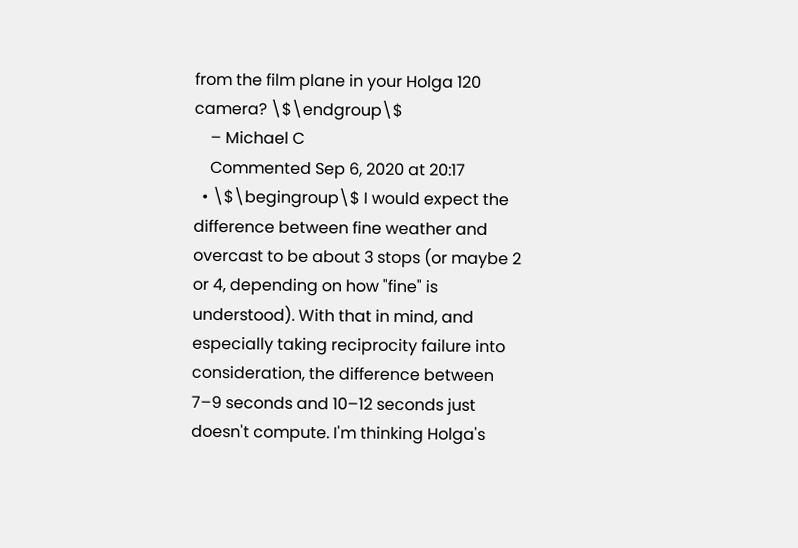from the film plane in your Holga 120 camera? \$\endgroup\$
    – Michael C
    Commented Sep 6, 2020 at 20:17
  • \$\begingroup\$ I would expect the difference between fine weather and overcast to be about 3 stops (or maybe 2 or 4, depending on how "fine" is understood). With that in mind, and especially taking reciprocity failure into consideration, the difference between 7–9 seconds and 10–12 seconds just doesn't compute. I'm thinking Holga's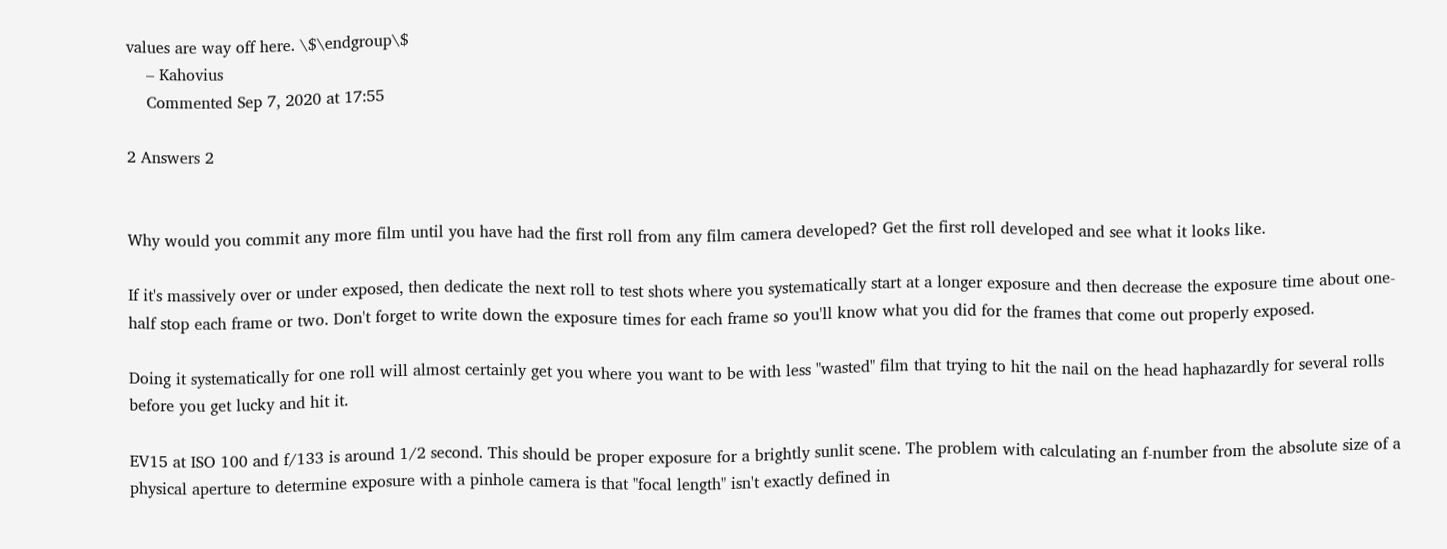values are way off here. \$\endgroup\$
    – Kahovius
    Commented Sep 7, 2020 at 17:55

2 Answers 2


Why would you commit any more film until you have had the first roll from any film camera developed? Get the first roll developed and see what it looks like.

If it's massively over or under exposed, then dedicate the next roll to test shots where you systematically start at a longer exposure and then decrease the exposure time about one-half stop each frame or two. Don't forget to write down the exposure times for each frame so you'll know what you did for the frames that come out properly exposed.

Doing it systematically for one roll will almost certainly get you where you want to be with less "wasted" film that trying to hit the nail on the head haphazardly for several rolls before you get lucky and hit it.

EV15 at ISO 100 and f/133 is around 1/2 second. This should be proper exposure for a brightly sunlit scene. The problem with calculating an f-number from the absolute size of a physical aperture to determine exposure with a pinhole camera is that "focal length" isn't exactly defined in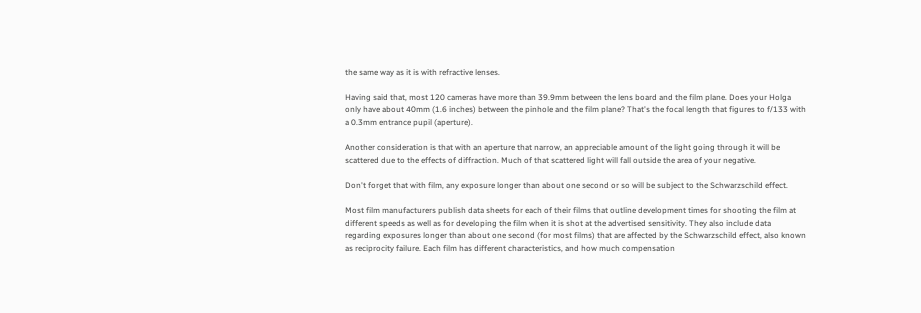the same way as it is with refractive lenses.

Having said that, most 120 cameras have more than 39.9mm between the lens board and the film plane. Does your Holga only have about 40mm (1.6 inches) between the pinhole and the film plane? That's the focal length that figures to f/133 with a 0.3mm entrance pupil (aperture).

Another consideration is that with an aperture that narrow, an appreciable amount of the light going through it will be scattered due to the effects of diffraction. Much of that scattered light will fall outside the area of your negative.

Don't forget that with film, any exposure longer than about one second or so will be subject to the Schwarzschild effect.

Most film manufacturers publish data sheets for each of their films that outline development times for shooting the film at different speeds as well as for developing the film when it is shot at the advertised sensitivity. They also include data regarding exposures longer than about one second (for most films) that are affected by the Schwarzschild effect, also known as reciprocity failure. Each film has different characteristics, and how much compensation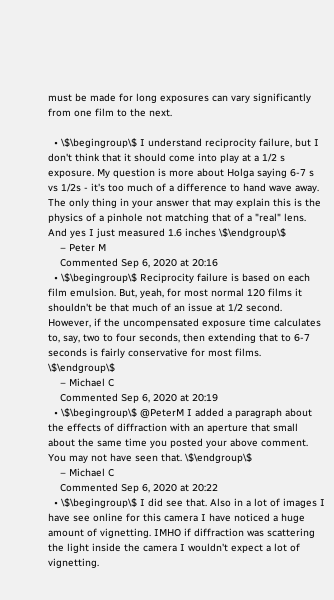must be made for long exposures can vary significantly from one film to the next.

  • \$\begingroup\$ I understand reciprocity failure, but I don't think that it should come into play at a 1/2 s exposure. My question is more about Holga saying 6-7 s vs 1/2s - it's too much of a difference to hand wave away. The only thing in your answer that may explain this is the physics of a pinhole not matching that of a "real" lens. And yes I just measured 1.6 inches \$\endgroup\$
    – Peter M
    Commented Sep 6, 2020 at 20:16
  • \$\begingroup\$ Reciprocity failure is based on each film emulsion. But, yeah, for most normal 120 films it shouldn't be that much of an issue at 1/2 second. However, if the uncompensated exposure time calculates to, say, two to four seconds, then extending that to 6-7 seconds is fairly conservative for most films. \$\endgroup\$
    – Michael C
    Commented Sep 6, 2020 at 20:19
  • \$\begingroup\$ @PeterM I added a paragraph about the effects of diffraction with an aperture that small about the same time you posted your above comment. You may not have seen that. \$\endgroup\$
    – Michael C
    Commented Sep 6, 2020 at 20:22
  • \$\begingroup\$ I did see that. Also in a lot of images I have see online for this camera I have noticed a huge amount of vignetting. IMHO if diffraction was scattering the light inside the camera I wouldn't expect a lot of vignetting.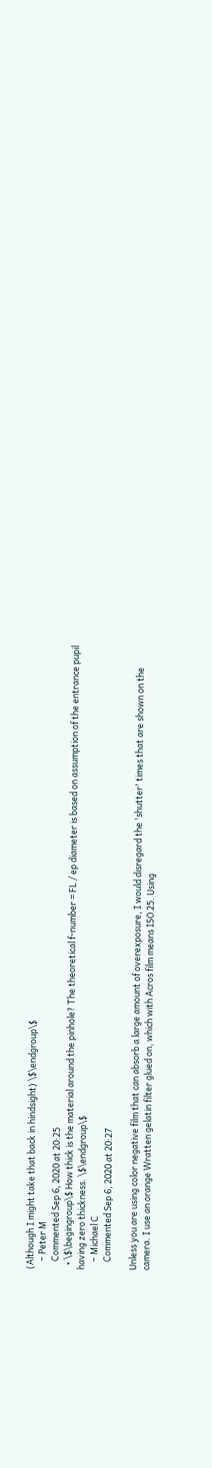(Although I might take that back in hindsight) \$\endgroup\$
    – Peter M
    Commented Sep 6, 2020 at 20:25
  • \$\begingroup\$ How thick is the material around the pinhole? The theoretical f-number = FL / ep diameter is based on assumption of the entrance pupil having zero thickness. \$\endgroup\$
    – Michael C
    Commented Sep 6, 2020 at 20:27

Unless you are using color negative film that can absorb a large amount of overexposure, I would disregard the 'shutter' times that are shown on the camera. I use an orange Wratten gelatin filter glued on, which with Acros film means ISO 25. Using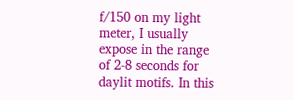f/150 on my light meter, I usually expose in the range of 2-8 seconds for daylit motifs. In this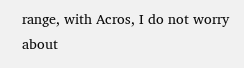range, with Acros, I do not worry about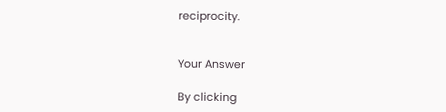reciprocity.


Your Answer

By clicking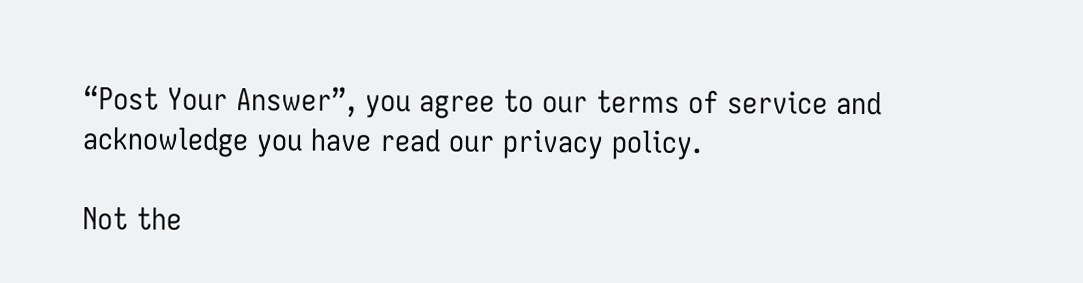“Post Your Answer”, you agree to our terms of service and acknowledge you have read our privacy policy.

Not the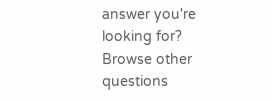answer you're looking for? Browse other questions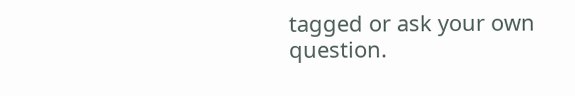tagged or ask your own question.